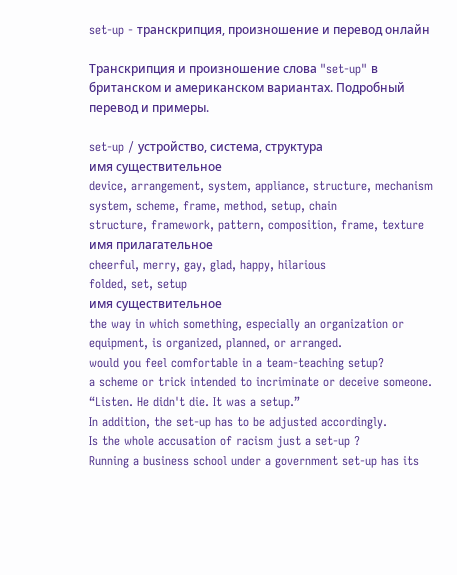set-up - транскрипция, произношение и перевод онлайн

Транскрипция и произношение слова "set-up" в британском и американском вариантах. Подробный перевод и примеры.

set-up / устройство, система, структура
имя существительное
device, arrangement, system, appliance, structure, mechanism
system, scheme, frame, method, setup, chain
structure, framework, pattern, composition, frame, texture
имя прилагательное
cheerful, merry, gay, glad, happy, hilarious
folded, set, setup
имя существительное
the way in which something, especially an organization or equipment, is organized, planned, or arranged.
would you feel comfortable in a team-teaching setup?
a scheme or trick intended to incriminate or deceive someone.
“Listen. He didn't die. It was a setup.”
In addition, the set-up has to be adjusted accordingly.
Is the whole accusation of racism just a set-up ?
Running a business school under a government set-up has its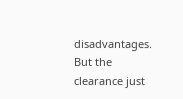disadvantages.
But the clearance just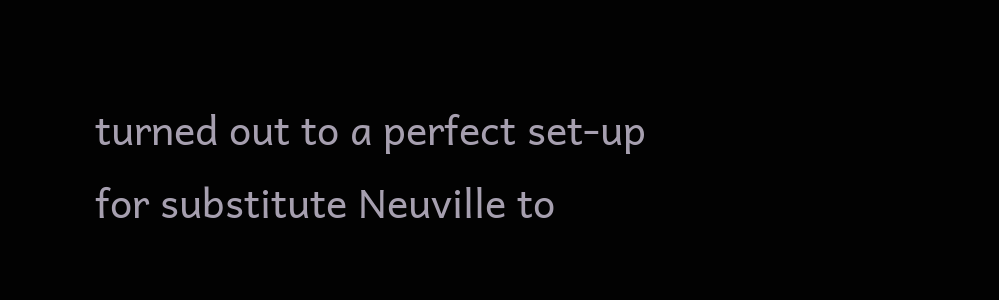turned out to a perfect set-up for substitute Neuville to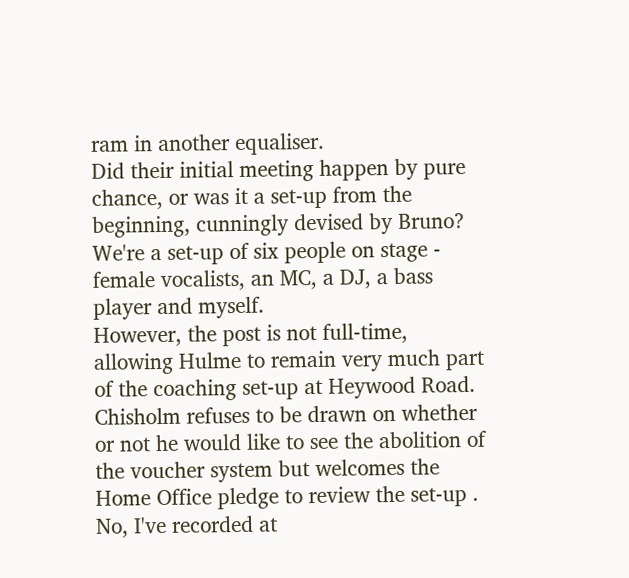ram in another equaliser.
Did their initial meeting happen by pure chance, or was it a set-up from the beginning, cunningly devised by Bruno?
We're a set-up of six people on stage - female vocalists, an MC, a DJ, a bass player and myself.
However, the post is not full-time, allowing Hulme to remain very much part of the coaching set-up at Heywood Road.
Chisholm refuses to be drawn on whether or not he would like to see the abolition of the voucher system but welcomes the Home Office pledge to review the set-up .
No, I've recorded at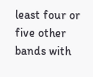least four or five other bands with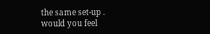the same set-up .
would you feel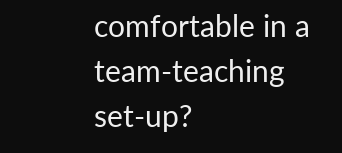comfortable in a team-teaching set-up?